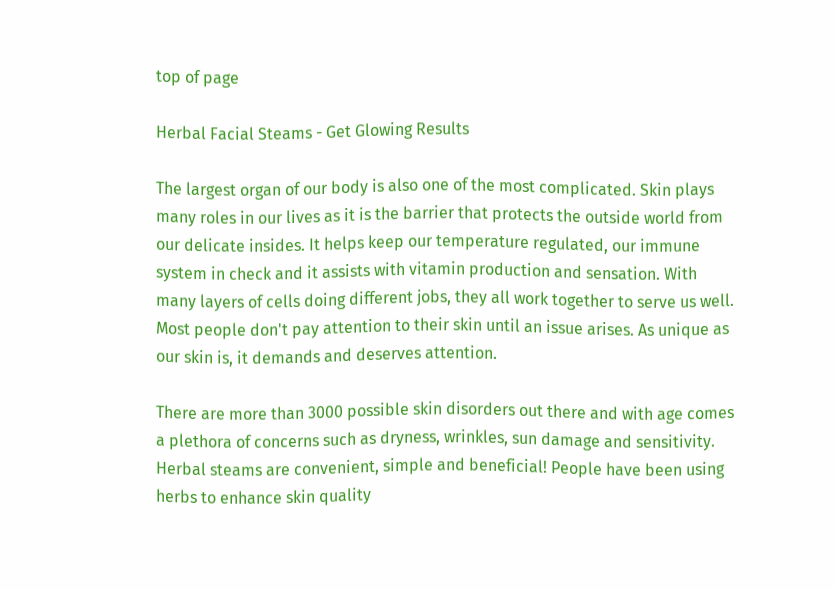top of page

Herbal Facial Steams - Get Glowing Results

The largest organ of our body is also one of the most complicated. Skin plays many roles in our lives as it is the barrier that protects the outside world from our delicate insides. It helps keep our temperature regulated, our immune system in check and it assists with vitamin production and sensation. With many layers of cells doing different jobs, they all work together to serve us well. Most people don't pay attention to their skin until an issue arises. As unique as our skin is, it demands and deserves attention.

There are more than 3000 possible skin disorders out there and with age comes a plethora of concerns such as dryness, wrinkles, sun damage and sensitivity. Herbal steams are convenient, simple and beneficial! People have been using herbs to enhance skin quality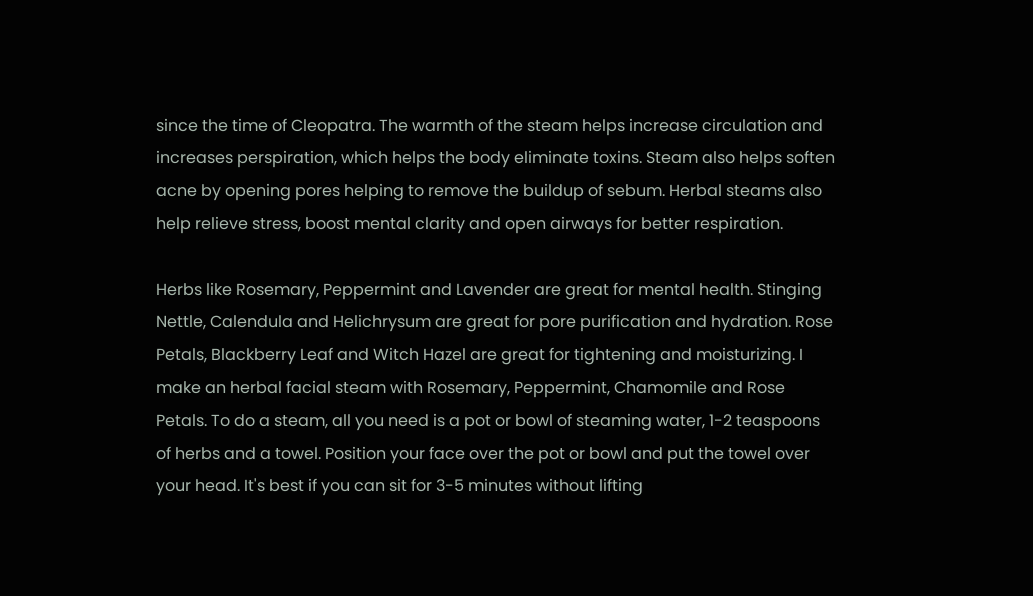since the time of Cleopatra. The warmth of the steam helps increase circulation and increases perspiration, which helps the body eliminate toxins. Steam also helps soften acne by opening pores helping to remove the buildup of sebum. Herbal steams also help relieve stress, boost mental clarity and open airways for better respiration.

Herbs like Rosemary, Peppermint and Lavender are great for mental health. Stinging Nettle, Calendula and Helichrysum are great for pore purification and hydration. Rose Petals, Blackberry Leaf and Witch Hazel are great for tightening and moisturizing. I make an herbal facial steam with Rosemary, Peppermint, Chamomile and Rose Petals. To do a steam, all you need is a pot or bowl of steaming water, 1-2 teaspoons of herbs and a towel. Position your face over the pot or bowl and put the towel over your head. It's best if you can sit for 3-5 minutes without lifting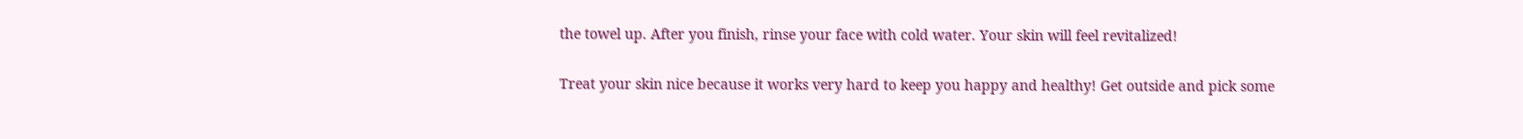the towel up. After you finish, rinse your face with cold water. Your skin will feel revitalized!

Treat your skin nice because it works very hard to keep you happy and healthy! Get outside and pick some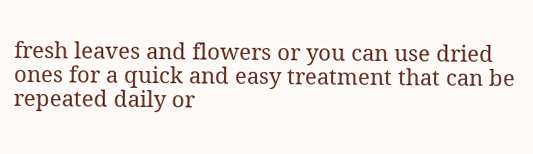fresh leaves and flowers or you can use dried ones for a quick and easy treatment that can be repeated daily or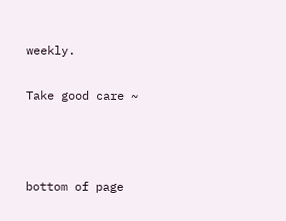weekly.

Take good care ~



bottom of page